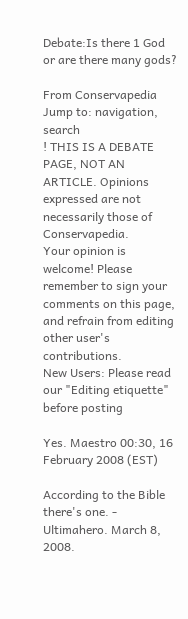Debate:Is there 1 God or are there many gods?

From Conservapedia
Jump to: navigation, search
! THIS IS A DEBATE PAGE, NOT AN ARTICLE. Opinions expressed are not necessarily those of Conservapedia.
Your opinion is welcome! Please remember to sign your comments on this page, and refrain from editing other user's contributions.
New Users: Please read our "Editing etiquette" before posting

Yes. Maestro 00:30, 16 February 2008 (EST)

According to the Bible there's one. - Ultimahero. March 8, 2008.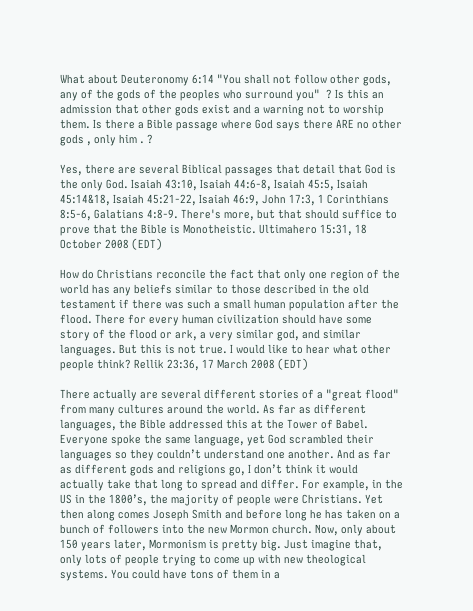What about Deuteronomy 6:14 "You shall not follow other gods, any of the gods of the peoples who surround you"  ? Is this an admission that other gods exist and a warning not to worship them. Is there a Bible passage where God says there ARE no other gods , only him . ?

Yes, there are several Biblical passages that detail that God is the only God. Isaiah 43:10, Isaiah 44:6-8, Isaiah 45:5, Isaiah 45:14&18, Isaiah 45:21-22, Isaiah 46:9, John 17:3, 1 Corinthians 8:5-6, Galatians 4:8-9. There's more, but that should suffice to prove that the Bible is Monotheistic. Ultimahero 15:31, 18 October 2008 (EDT)

How do Christians reconcile the fact that only one region of the world has any beliefs similar to those described in the old testament if there was such a small human population after the flood. There for every human civilization should have some story of the flood or ark, a very similar god, and similar languages. But this is not true. I would like to hear what other people think? Rellik 23:36, 17 March 2008 (EDT)

There actually are several different stories of a "great flood" from many cultures around the world. As far as different languages, the Bible addressed this at the Tower of Babel. Everyone spoke the same language, yet God scrambled their languages so they couldn’t understand one another. And as far as different gods and religions go, I don’t think it would actually take that long to spread and differ. For example, in the US in the 1800’s, the majority of people were Christians. Yet then along comes Joseph Smith and before long he has taken on a bunch of followers into the new Mormon church. Now, only about 150 years later, Mormonism is pretty big. Just imagine that, only lots of people trying to come up with new theological systems. You could have tons of them in a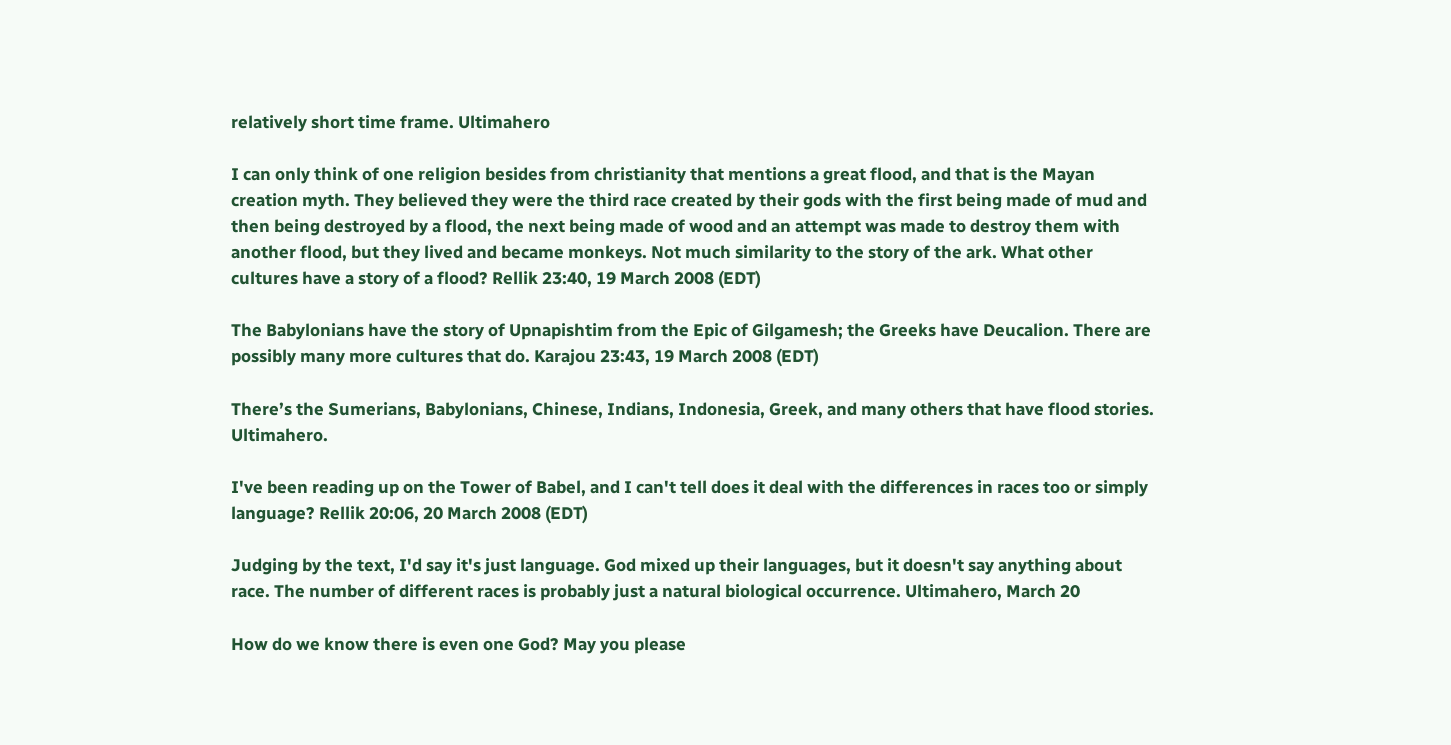relatively short time frame. Ultimahero

I can only think of one religion besides from christianity that mentions a great flood, and that is the Mayan creation myth. They believed they were the third race created by their gods with the first being made of mud and then being destroyed by a flood, the next being made of wood and an attempt was made to destroy them with another flood, but they lived and became monkeys. Not much similarity to the story of the ark. What other cultures have a story of a flood? Rellik 23:40, 19 March 2008 (EDT)

The Babylonians have the story of Upnapishtim from the Epic of Gilgamesh; the Greeks have Deucalion. There are possibly many more cultures that do. Karajou 23:43, 19 March 2008 (EDT)

There’s the Sumerians, Babylonians, Chinese, Indians, Indonesia, Greek, and many others that have flood stories. Ultimahero.

I've been reading up on the Tower of Babel, and I can't tell does it deal with the differences in races too or simply language? Rellik 20:06, 20 March 2008 (EDT)

Judging by the text, I'd say it's just language. God mixed up their languages, but it doesn't say anything about race. The number of different races is probably just a natural biological occurrence. Ultimahero, March 20

How do we know there is even one God? May you please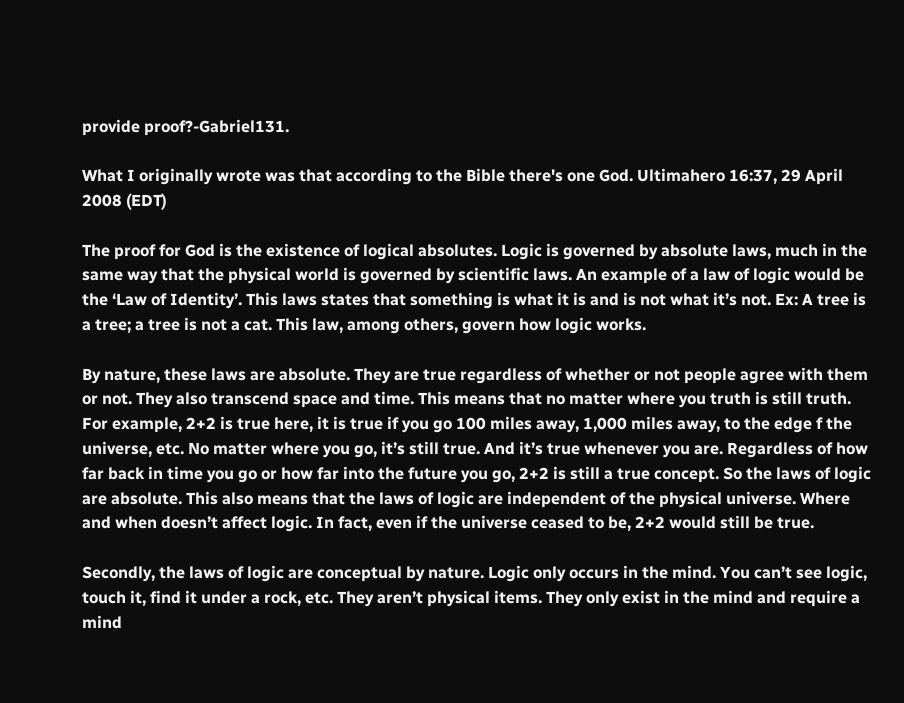provide proof?-Gabriel131.

What I originally wrote was that according to the Bible there's one God. Ultimahero 16:37, 29 April 2008 (EDT)

The proof for God is the existence of logical absolutes. Logic is governed by absolute laws, much in the same way that the physical world is governed by scientific laws. An example of a law of logic would be the ‘Law of Identity’. This laws states that something is what it is and is not what it’s not. Ex: A tree is a tree; a tree is not a cat. This law, among others, govern how logic works.

By nature, these laws are absolute. They are true regardless of whether or not people agree with them or not. They also transcend space and time. This means that no matter where you truth is still truth. For example, 2+2 is true here, it is true if you go 100 miles away, 1,000 miles away, to the edge f the universe, etc. No matter where you go, it’s still true. And it’s true whenever you are. Regardless of how far back in time you go or how far into the future you go, 2+2 is still a true concept. So the laws of logic are absolute. This also means that the laws of logic are independent of the physical universe. Where and when doesn’t affect logic. In fact, even if the universe ceased to be, 2+2 would still be true.

Secondly, the laws of logic are conceptual by nature. Logic only occurs in the mind. You can’t see logic, touch it, find it under a rock, etc. They aren’t physical items. They only exist in the mind and require a mind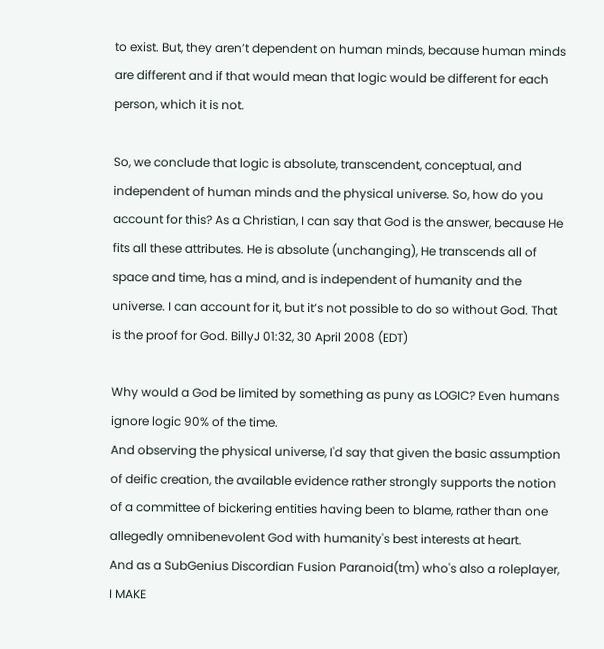to exist. But, they aren’t dependent on human minds, because human minds are different and if that would mean that logic would be different for each person, which it is not.

So, we conclude that logic is absolute, transcendent, conceptual, and independent of human minds and the physical universe. So, how do you account for this? As a Christian, I can say that God is the answer, because He fits all these attributes. He is absolute (unchanging), He transcends all of space and time, has a mind, and is independent of humanity and the universe. I can account for it, but it’s not possible to do so without God. That is the proof for God. BillyJ 01:32, 30 April 2008 (EDT)

Why would a God be limited by something as puny as LOGIC? Even humans ignore logic 90% of the time.
And observing the physical universe, I'd say that given the basic assumption of deific creation, the available evidence rather strongly supports the notion of a committee of bickering entities having been to blame, rather than one allegedly omnibenevolent God with humanity's best interests at heart.
And as a SubGenius Discordian Fusion Paranoid(tm) who's also a roleplayer, I MAKE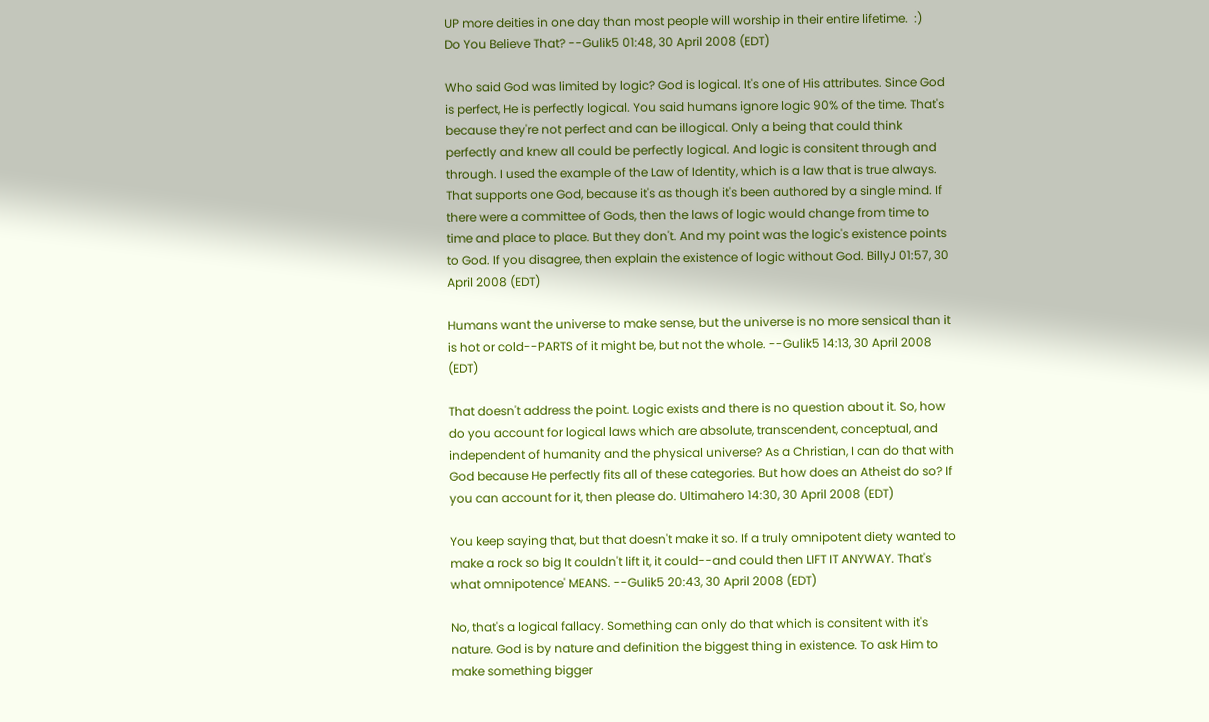UP more deities in one day than most people will worship in their entire lifetime.  :)
Do You Believe That? --Gulik5 01:48, 30 April 2008 (EDT)

Who said God was limited by logic? God is logical. It's one of His attributes. Since God is perfect, He is perfectly logical. You said humans ignore logic 90% of the time. That's because they're not perfect and can be illogical. Only a being that could think perfectly and knew all could be perfectly logical. And logic is consitent through and through. I used the example of the Law of Identity, which is a law that is true always. That supports one God, because it's as though it's been authored by a single mind. If there were a committee of Gods, then the laws of logic would change from time to time and place to place. But they don't. And my point was the logic's existence points to God. If you disagree, then explain the existence of logic without God. BillyJ 01:57, 30 April 2008 (EDT)

Humans want the universe to make sense, but the universe is no more sensical than it is hot or cold--PARTS of it might be, but not the whole. --Gulik5 14:13, 30 April 2008 (EDT)

That doesn't address the point. Logic exists and there is no question about it. So, how do you account for logical laws which are absolute, transcendent, conceptual, and independent of humanity and the physical universe? As a Christian, I can do that with God because He perfectly fits all of these categories. But how does an Atheist do so? If you can account for it, then please do. Ultimahero 14:30, 30 April 2008 (EDT)

You keep saying that, but that doesn't make it so. If a truly omnipotent diety wanted to make a rock so big It couldn't lift it, it could--and could then LIFT IT ANYWAY. That's what omnipotence' MEANS. --Gulik5 20:43, 30 April 2008 (EDT)

No, that's a logical fallacy. Something can only do that which is consitent with it's nature. God is by nature and definition the biggest thing in existence. To ask Him to make something bigger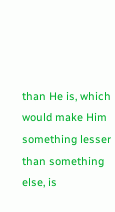than He is, which would make Him something lesser than something else, is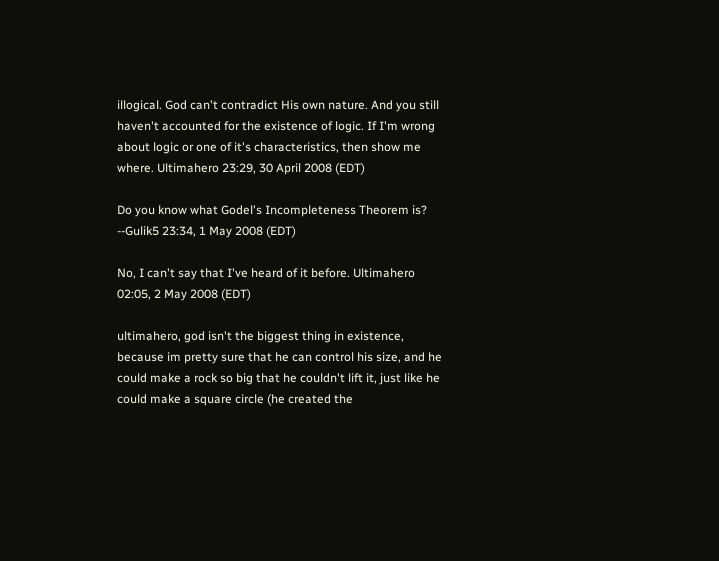illogical. God can't contradict His own nature. And you still haven't accounted for the existence of logic. If I'm wrong about logic or one of it's characteristics, then show me where. Ultimahero 23:29, 30 April 2008 (EDT)

Do you know what Godel's Incompleteness Theorem is? --Gulik5 23:34, 1 May 2008 (EDT)

No, I can't say that I've heard of it before. Ultimahero 02:05, 2 May 2008 (EDT)

ultimahero, god isn't the biggest thing in existence, because im pretty sure that he can control his size, and he could make a rock so big that he couldn't lift it, just like he could make a square circle (he created the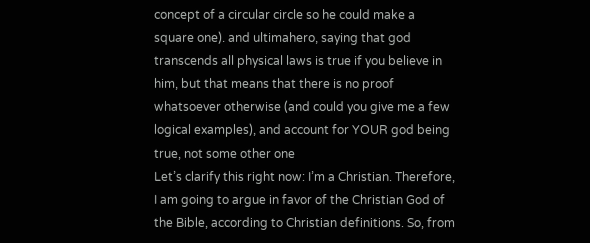concept of a circular circle so he could make a square one). and ultimahero, saying that god transcends all physical laws is true if you believe in him, but that means that there is no proof whatsoever otherwise (and could you give me a few logical examples), and account for YOUR god being true, not some other one
Let’s clarify this right now: I’m a Christian. Therefore, I am going to argue in favor of the Christian God of the Bible, according to Christian definitions. So, from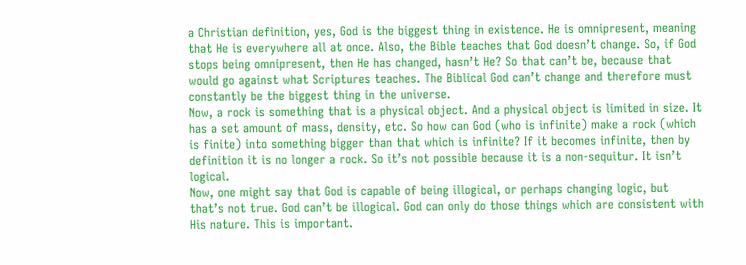a Christian definition, yes, God is the biggest thing in existence. He is omnipresent, meaning that He is everywhere all at once. Also, the Bible teaches that God doesn’t change. So, if God stops being omnipresent, then He has changed, hasn’t He? So that can’t be, because that would go against what Scriptures teaches. The Biblical God can’t change and therefore must constantly be the biggest thing in the universe.
Now, a rock is something that is a physical object. And a physical object is limited in size. It has a set amount of mass, density, etc. So how can God (who is infinite) make a rock (which is finite) into something bigger than that which is infinite? If it becomes infinite, then by definition it is no longer a rock. So it’s not possible because it is a non-sequitur. It isn’t logical.
Now, one might say that God is capable of being illogical, or perhaps changing logic, but that’s not true. God can’t be illogical. God can only do those things which are consistent with His nature. This is important.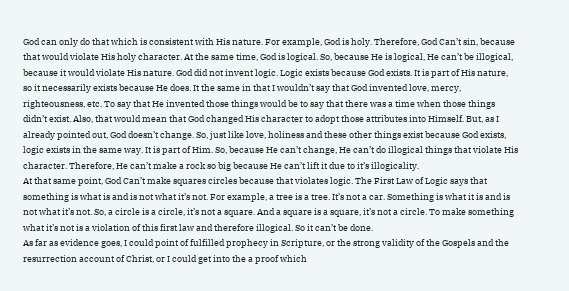God can only do that which is consistent with His nature. For example, God is holy. Therefore, God Can’t sin, because that would violate His holy character. At the same time, God is logical. So, because He is logical, He can’t be illogical, because it would violate His nature. God did not invent logic. Logic exists because God exists. It is part of His nature, so it necessarily exists because He does. It the same in that I wouldn’t say that God invented love, mercy, righteousness, etc. To say that He invented those things would be to say that there was a time when those things didn’t exist. Also, that would mean that God changed His character to adopt those attributes into Himself. But, as I already pointed out, God doesn’t change. So, just like love, holiness and these other things exist because God exists, logic exists in the same way. It is part of Him. So, because He can’t change, He can’t do illogical things that violate His character. Therefore, He can’t make a rock so big because He can’t lift it due to it’s illogicality.
At that same point, God Can’t make squares circles because that violates logic. The First Law of Logic says that something is what is and is not what it’s not. For example, a tree is a tree. It’s not a car. Something is what it is and is not what it’s not. So, a circle is a circle, it’s not a square. And a square is a square, it’s not a circle. To make something what it’s not is a violation of this first law and therefore illogical. So it can’t be done.
As far as evidence goes, I could point of fulfilled prophecy in Scripture, or the strong validity of the Gospels and the resurrection account of Christ, or I could get into the a proof which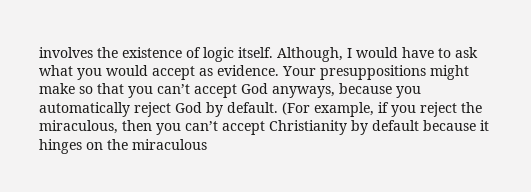involves the existence of logic itself. Although, I would have to ask what you would accept as evidence. Your presuppositions might make so that you can’t accept God anyways, because you automatically reject God by default. (For example, if you reject the miraculous, then you can’t accept Christianity by default because it hinges on the miraculous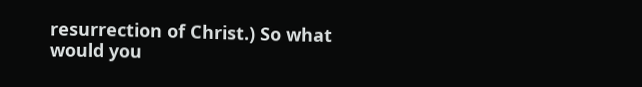resurrection of Christ.) So what would you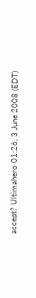accept? Ultimahero 01:26, 3 June 2008 (EDT)